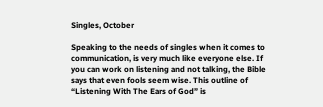Singles, October

Speaking to the needs of singles when it comes to communication, is very much like everyone else. If you can work on listening and not talking, the Bible says that even fools seem wise. This outline of “Listening With The Ears of God” is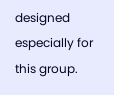designed especially for this group.